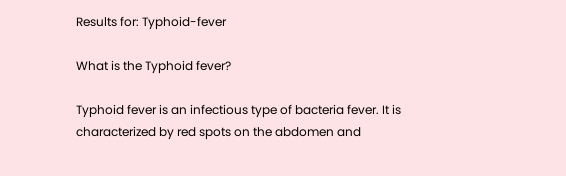Results for: Typhoid-fever

What is the Typhoid fever?

Typhoid fever is an infectious type of bacteria fever. It is  characterized by red spots on the abdomen and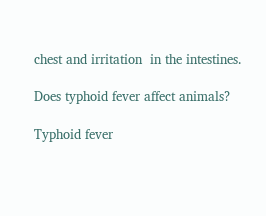chest and irritation  in the intestines.

Does typhoid fever affect animals?

Typhoid fever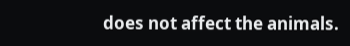does not affect the animals.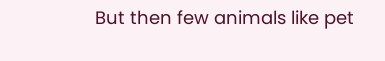But then few animals like pet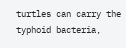turtles can carry the typhoid bacteria,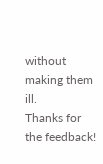without making them ill.
Thanks for the feedback!